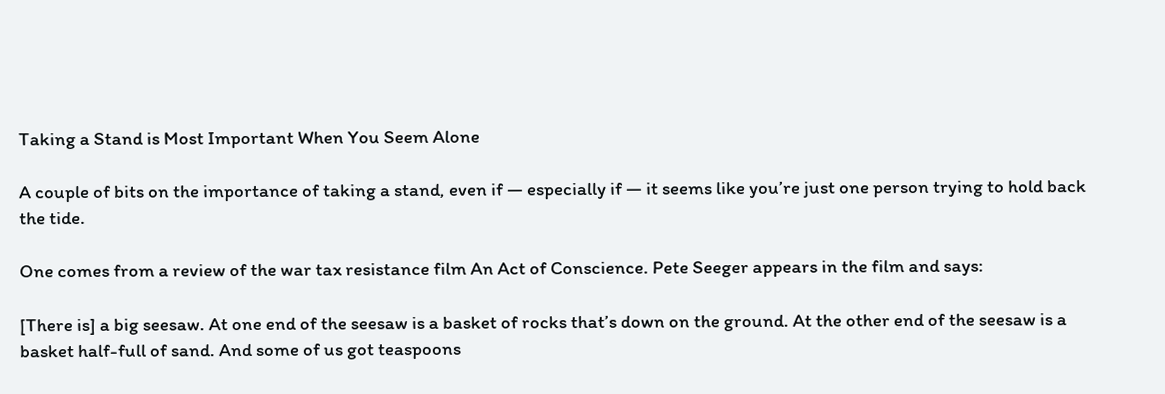Taking a Stand is Most Important When You Seem Alone

A couple of bits on the importance of taking a stand, even if — especially if — it seems like you’re just one person trying to hold back the tide.

One comes from a review of the war tax resistance film An Act of Conscience. Pete Seeger appears in the film and says:

[There is] a big seesaw. At one end of the seesaw is a basket of rocks that’s down on the ground. At the other end of the seesaw is a basket half-full of sand. And some of us got teaspoons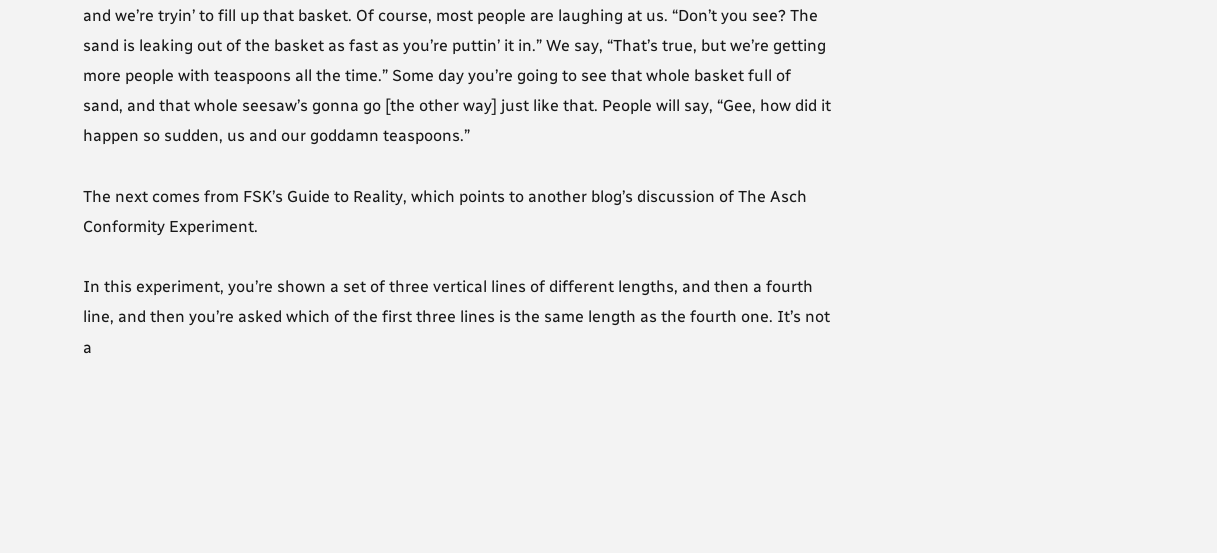and we’re tryin’ to fill up that basket. Of course, most people are laughing at us. “Don’t you see? The sand is leaking out of the basket as fast as you’re puttin’ it in.” We say, “That’s true, but we’re getting more people with teaspoons all the time.” Some day you’re going to see that whole basket full of sand, and that whole seesaw’s gonna go [the other way] just like that. People will say, “Gee, how did it happen so sudden, us and our goddamn teaspoons.”

The next comes from FSK’s Guide to Reality, which points to another blog’s discussion of The Asch Conformity Experiment.

In this experiment, you’re shown a set of three vertical lines of different lengths, and then a fourth line, and then you’re asked which of the first three lines is the same length as the fourth one. It’s not a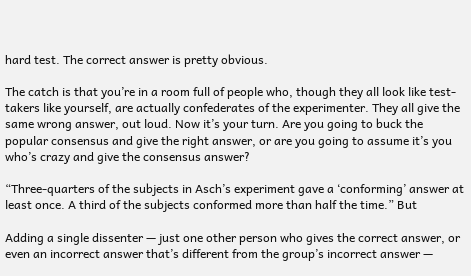hard test. The correct answer is pretty obvious.

The catch is that you’re in a room full of people who, though they all look like test-takers like yourself, are actually confederates of the experimenter. They all give the same wrong answer, out loud. Now it’s your turn. Are you going to buck the popular consensus and give the right answer, or are you going to assume it’s you who’s crazy and give the consensus answer?

“Three-quarters of the subjects in Asch’s experiment gave a ‘conforming’ answer at least once. A third of the subjects conformed more than half the time.” But

Adding a single dissenter — just one other person who gives the correct answer, or even an incorrect answer that’s different from the group’s incorrect answer —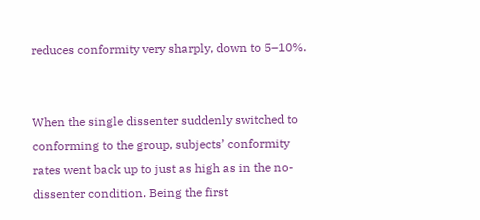reduces conformity very sharply, down to 5–10%.


When the single dissenter suddenly switched to conforming to the group, subjects’ conformity rates went back up to just as high as in the no-dissenter condition. Being the first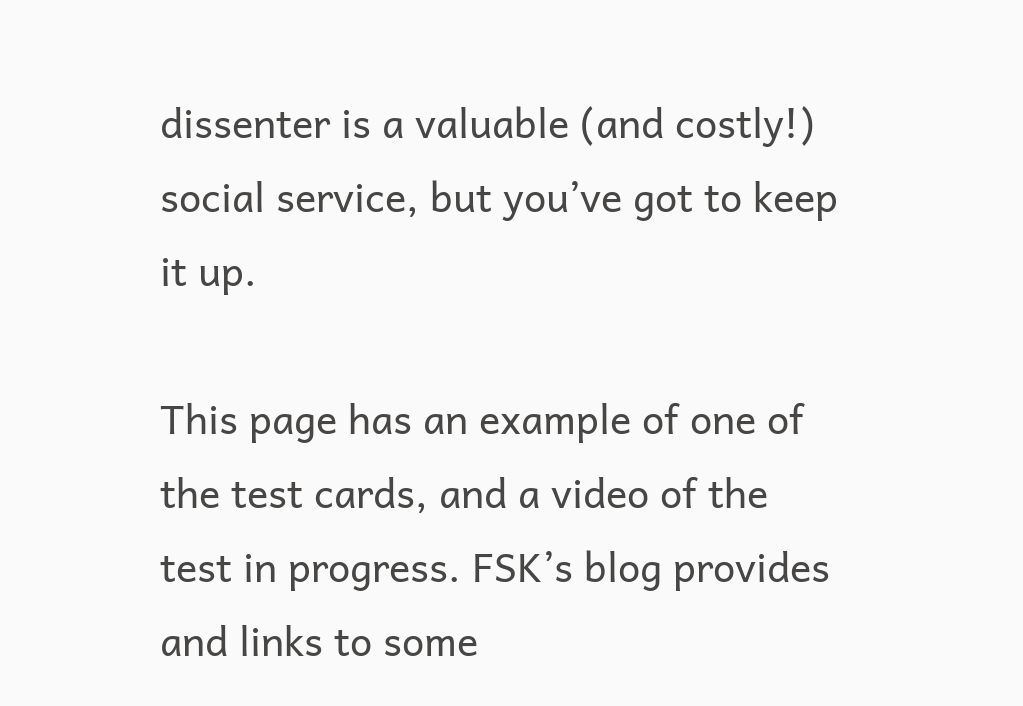dissenter is a valuable (and costly!) social service, but you’ve got to keep it up.

This page has an example of one of the test cards, and a video of the test in progress. FSK’s blog provides and links to some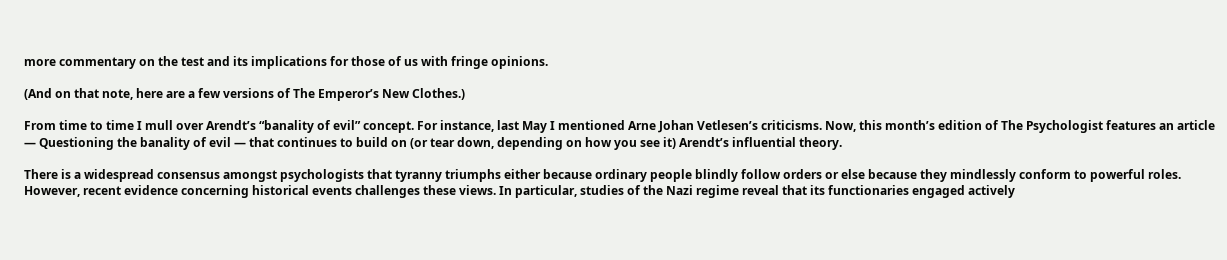more commentary on the test and its implications for those of us with fringe opinions.

(And on that note, here are a few versions of The Emperor’s New Clothes.)

From time to time I mull over Arendt’s “banality of evil” concept. For instance, last May I mentioned Arne Johan Vetlesen’s criticisms. Now, this month’s edition of The Psychologist features an article — Questioning the banality of evil — that continues to build on (or tear down, depending on how you see it) Arendt’s influential theory.

There is a widespread consensus amongst psychologists that tyranny triumphs either because ordinary people blindly follow orders or else because they mindlessly conform to powerful roles. However, recent evidence concerning historical events challenges these views. In particular, studies of the Nazi regime reveal that its functionaries engaged actively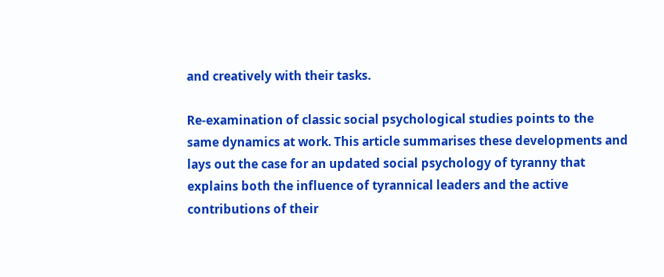and creatively with their tasks.

Re-examination of classic social psychological studies points to the same dynamics at work. This article summarises these developments and lays out the case for an updated social psychology of tyranny that explains both the influence of tyrannical leaders and the active contributions of their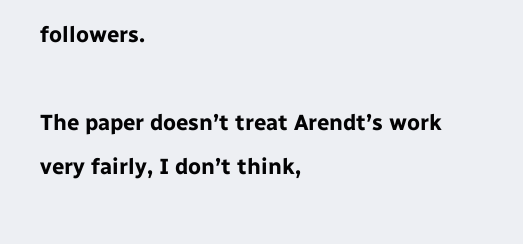followers.

The paper doesn’t treat Arendt’s work very fairly, I don’t think,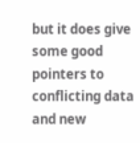but it does give some good pointers to conflicting data and new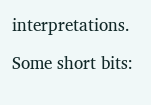interpretations.

Some short bits: